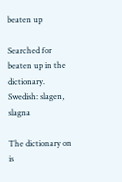beaten up

Searched for beaten up in the dictionary.
Swedish: slagen, slagna

The dictionary on is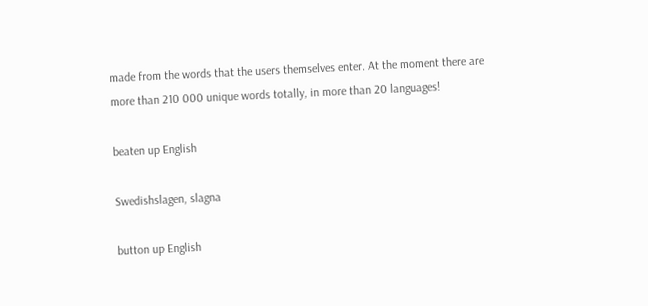made from the words that the users themselves enter. At the moment there are more than 210 000 unique words totally, in more than 20 languages!

beaten up English

Swedishslagen, slagna

button up English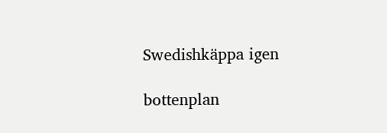Swedishkäppa igen

bottenplan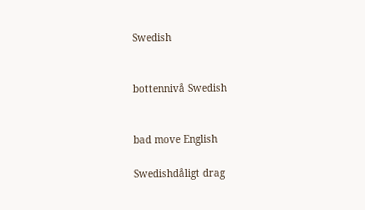Swedish


bottennivå Swedish


bad move English

Swedishdåligt drag